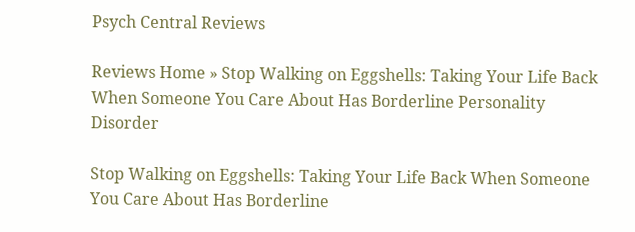Psych Central Reviews

Reviews Home » Stop Walking on Eggshells: Taking Your Life Back When Someone You Care About Has Borderline Personality Disorder

Stop Walking on Eggshells: Taking Your Life Back When Someone You Care About Has Borderline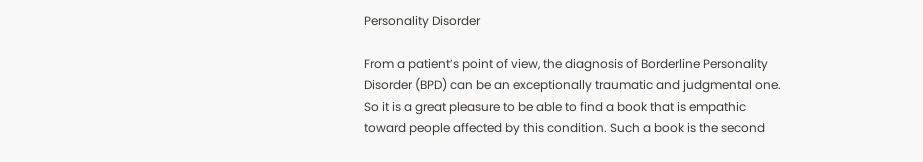Personality Disorder

From a patient’s point of view, the diagnosis of Borderline Personality Disorder (BPD) can be an exceptionally traumatic and judgmental one.  So it is a great pleasure to be able to find a book that is empathic toward people affected by this condition. Such a book is the second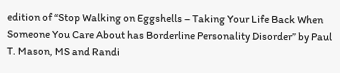edition of “Stop Walking on Eggshells – Taking Your Life Back When Someone You Care About has Borderline Personality Disorder” by Paul T. Mason, MS and Randi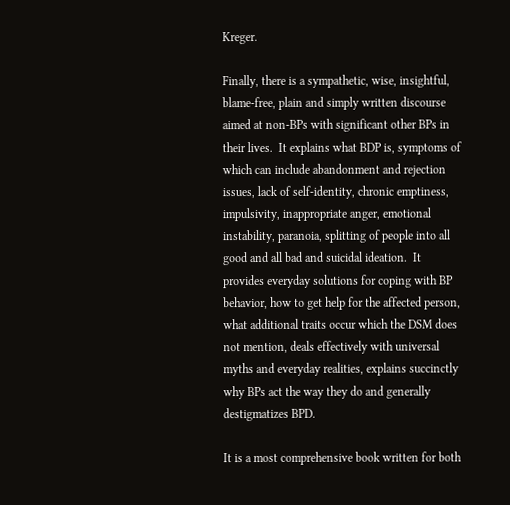Kreger.

Finally, there is a sympathetic, wise, insightful, blame-free, plain and simply written discourse aimed at non-BPs with significant other BPs in their lives.  It explains what BDP is, symptoms of which can include abandonment and rejection issues, lack of self-identity, chronic emptiness, impulsivity, inappropriate anger, emotional instability, paranoia, splitting of people into all good and all bad and suicidal ideation.  It provides everyday solutions for coping with BP behavior, how to get help for the affected person, what additional traits occur which the DSM does not mention, deals effectively with universal myths and everyday realities, explains succinctly why BPs act the way they do and generally destigmatizes BPD.

It is a most comprehensive book written for both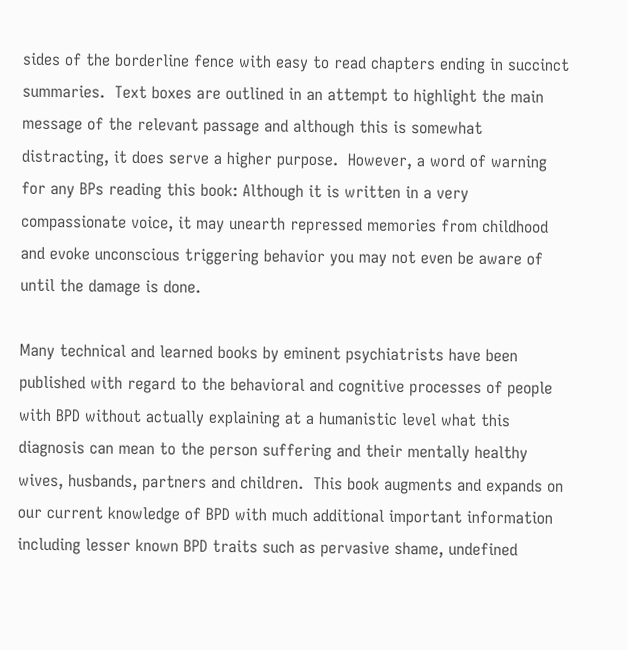sides of the borderline fence with easy to read chapters ending in succinct summaries.  Text boxes are outlined in an attempt to highlight the main message of the relevant passage and although this is somewhat distracting, it does serve a higher purpose.  However, a word of warning for any BPs reading this book: Although it is written in a very compassionate voice, it may unearth repressed memories from childhood and evoke unconscious triggering behavior you may not even be aware of until the damage is done.

Many technical and learned books by eminent psychiatrists have been published with regard to the behavioral and cognitive processes of people with BPD without actually explaining at a humanistic level what this diagnosis can mean to the person suffering and their mentally healthy wives, husbands, partners and children.  This book augments and expands on our current knowledge of BPD with much additional important information including lesser known BPD traits such as pervasive shame, undefined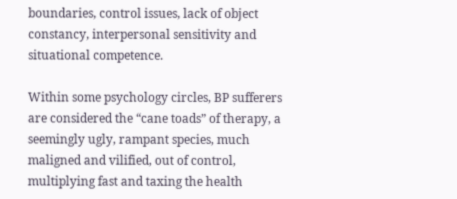boundaries, control issues, lack of object constancy, interpersonal sensitivity and situational competence.

Within some psychology circles, BP sufferers are considered the “cane toads” of therapy, a seemingly ugly, rampant species, much maligned and vilified, out of control, multiplying fast and taxing the health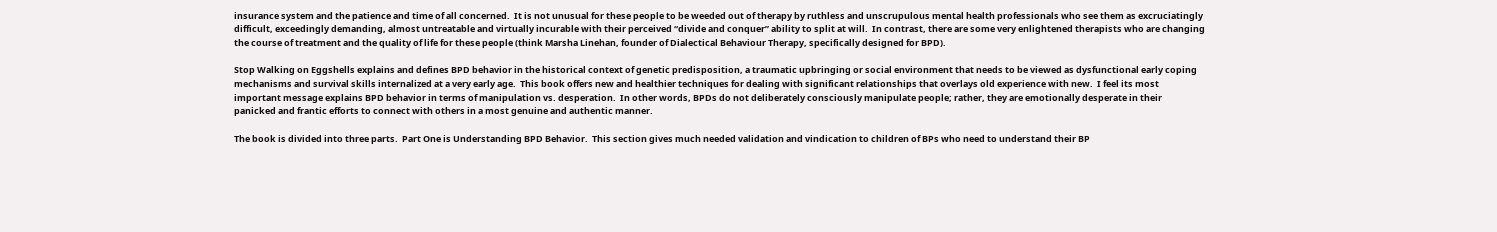insurance system and the patience and time of all concerned.  It is not unusual for these people to be weeded out of therapy by ruthless and unscrupulous mental health professionals who see them as excruciatingly difficult, exceedingly demanding, almost untreatable and virtually incurable with their perceived “divide and conquer” ability to split at will.  In contrast, there are some very enlightened therapists who are changing the course of treatment and the quality of life for these people (think Marsha Linehan, founder of Dialectical Behaviour Therapy, specifically designed for BPD).

Stop Walking on Eggshells explains and defines BPD behavior in the historical context of genetic predisposition, a traumatic upbringing or social environment that needs to be viewed as dysfunctional early coping mechanisms and survival skills internalized at a very early age.  This book offers new and healthier techniques for dealing with significant relationships that overlays old experience with new.  I feel its most important message explains BPD behavior in terms of manipulation vs. desperation.  In other words, BPDs do not deliberately consciously manipulate people; rather, they are emotionally desperate in their panicked and frantic efforts to connect with others in a most genuine and authentic manner.

The book is divided into three parts.  Part One is Understanding BPD Behavior.  This section gives much needed validation and vindication to children of BPs who need to understand their BP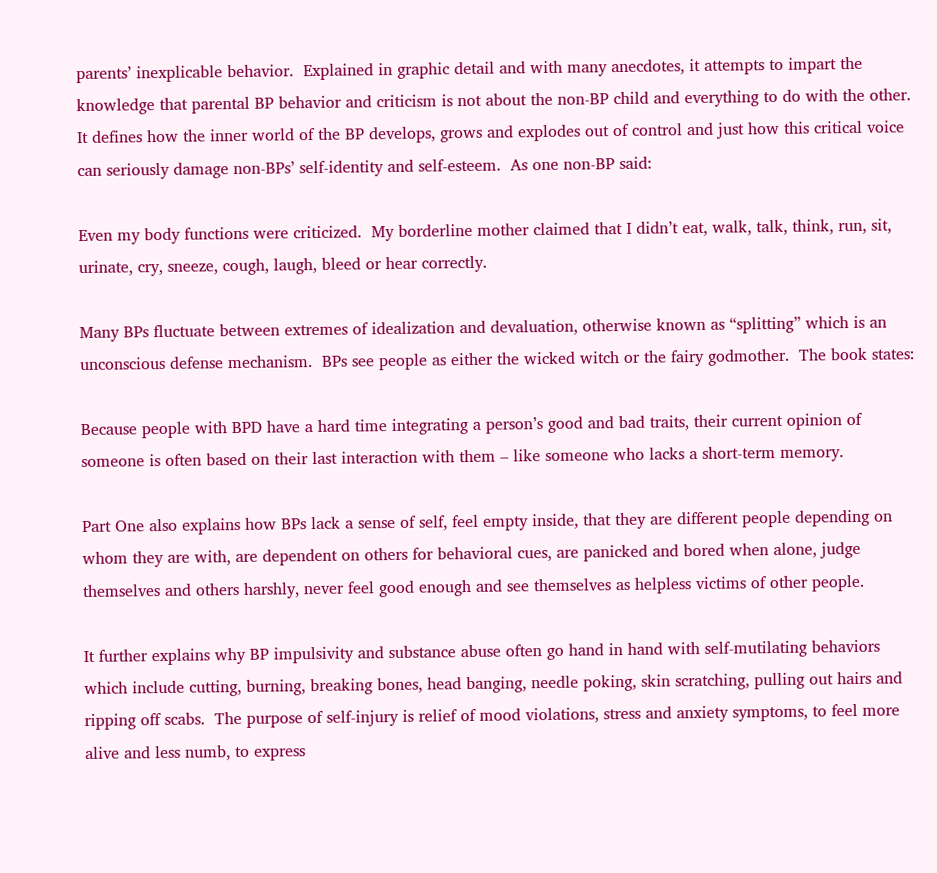parents’ inexplicable behavior.  Explained in graphic detail and with many anecdotes, it attempts to impart the knowledge that parental BP behavior and criticism is not about the non-BP child and everything to do with the other.  It defines how the inner world of the BP develops, grows and explodes out of control and just how this critical voice can seriously damage non-BPs’ self-identity and self-esteem.  As one non-BP said:

Even my body functions were criticized.  My borderline mother claimed that I didn’t eat, walk, talk, think, run, sit, urinate, cry, sneeze, cough, laugh, bleed or hear correctly.

Many BPs fluctuate between extremes of idealization and devaluation, otherwise known as “splitting” which is an unconscious defense mechanism.  BPs see people as either the wicked witch or the fairy godmother.  The book states:

Because people with BPD have a hard time integrating a person’s good and bad traits, their current opinion of someone is often based on their last interaction with them – like someone who lacks a short-term memory.

Part One also explains how BPs lack a sense of self, feel empty inside, that they are different people depending on whom they are with, are dependent on others for behavioral cues, are panicked and bored when alone, judge themselves and others harshly, never feel good enough and see themselves as helpless victims of other people.

It further explains why BP impulsivity and substance abuse often go hand in hand with self-mutilating behaviors which include cutting, burning, breaking bones, head banging, needle poking, skin scratching, pulling out hairs and ripping off scabs.  The purpose of self-injury is relief of mood violations, stress and anxiety symptoms, to feel more alive and less numb, to express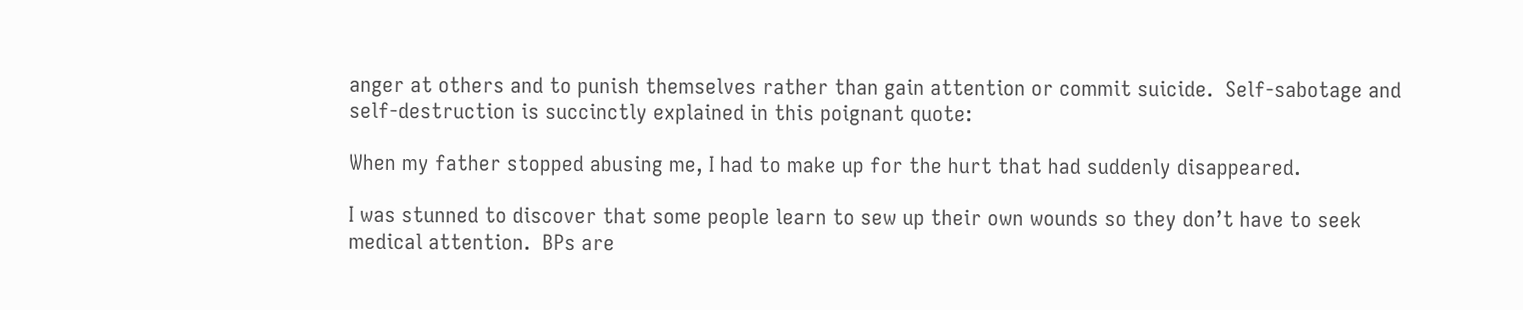anger at others and to punish themselves rather than gain attention or commit suicide.  Self-sabotage and self-destruction is succinctly explained in this poignant quote:

When my father stopped abusing me, I had to make up for the hurt that had suddenly disappeared.

I was stunned to discover that some people learn to sew up their own wounds so they don’t have to seek medical attention.  BPs are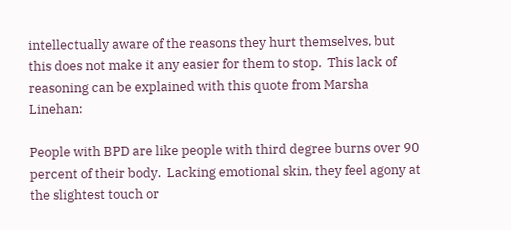intellectually aware of the reasons they hurt themselves, but this does not make it any easier for them to stop.  This lack of reasoning can be explained with this quote from Marsha Linehan:

People with BPD are like people with third degree burns over 90 percent of their body.  Lacking emotional skin, they feel agony at the slightest touch or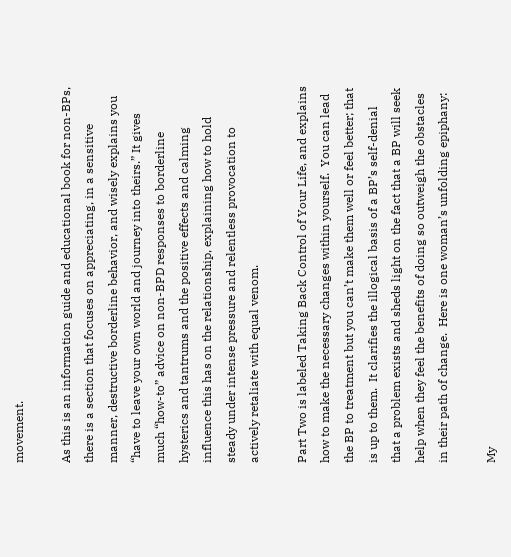movement.

As this is an information guide and educational book for non-BPs, there is a section that focuses on appreciating, in a sensitive manner, destructive borderline behavior, and wisely explains you “have to leave your own world and journey into theirs.” It gives much “how-to” advice on non-BPD responses to borderline hysterics and tantrums and the positive effects and calming influence this has on the relationship, explaining how to hold steady under intense pressure and relentless provocation to actively retaliate with equal venom.

Part Two is labeled Taking Back Control of Your Life, and explains how to make the necessary changes within yourself.  You can lead the BP to treatment but you can’t make them well or feel better; that is up to them.  It clarifies the illogical basis of a BP’s self-denial that a problem exists and sheds light on the fact that a BP will seek help when they feel the benefits of doing so outweigh the obstacles in their path of change.  Here is one woman’s unfolding epiphany:

My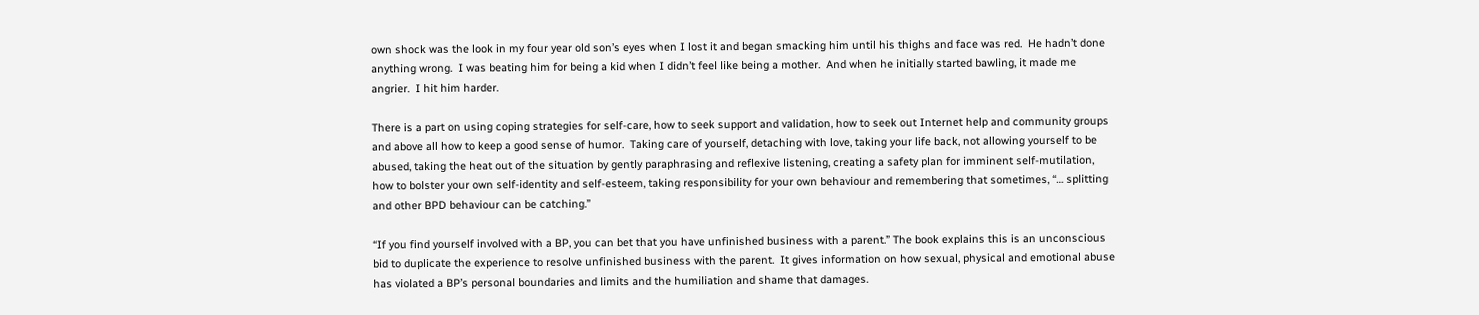own shock was the look in my four year old son’s eyes when I lost it and began smacking him until his thighs and face was red.  He hadn’t done anything wrong.  I was beating him for being a kid when I didn’t feel like being a mother.  And when he initially started bawling, it made me angrier.  I hit him harder.

There is a part on using coping strategies for self-care, how to seek support and validation, how to seek out Internet help and community groups and above all how to keep a good sense of humor.  Taking care of yourself, detaching with love, taking your life back, not allowing yourself to be abused, taking the heat out of the situation by gently paraphrasing and reflexive listening, creating a safety plan for imminent self-mutilation, how to bolster your own self-identity and self-esteem, taking responsibility for your own behaviour and remembering that sometimes, “… splitting and other BPD behaviour can be catching.”

“If you find yourself involved with a BP, you can bet that you have unfinished business with a parent.” The book explains this is an unconscious bid to duplicate the experience to resolve unfinished business with the parent.  It gives information on how sexual, physical and emotional abuse has violated a BP’s personal boundaries and limits and the humiliation and shame that damages.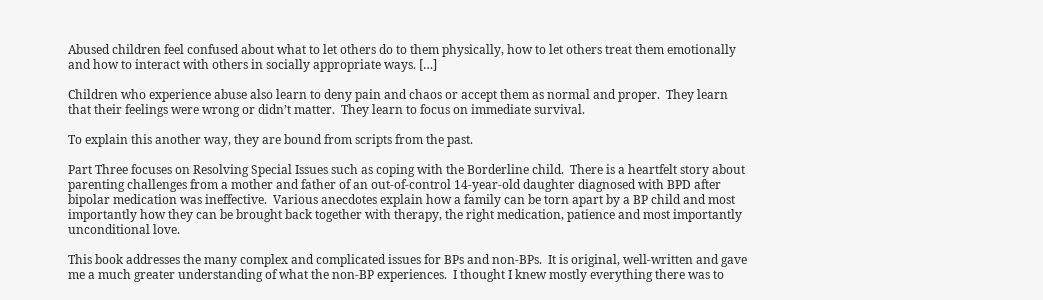Abused children feel confused about what to let others do to them physically, how to let others treat them emotionally and how to interact with others in socially appropriate ways. […]

Children who experience abuse also learn to deny pain and chaos or accept them as normal and proper.  They learn that their feelings were wrong or didn’t matter.  They learn to focus on immediate survival.

To explain this another way, they are bound from scripts from the past.

Part Three focuses on Resolving Special Issues such as coping with the Borderline child.  There is a heartfelt story about parenting challenges from a mother and father of an out-of-control 14-year-old daughter diagnosed with BPD after bipolar medication was ineffective.  Various anecdotes explain how a family can be torn apart by a BP child and most importantly how they can be brought back together with therapy, the right medication, patience and most importantly unconditional love.

This book addresses the many complex and complicated issues for BPs and non-BPs.  It is original, well-written and gave me a much greater understanding of what the non-BP experiences.  I thought I knew mostly everything there was to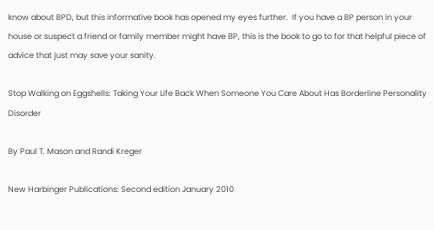know about BPD, but this informative book has opened my eyes further.  If you have a BP person in your house or suspect a friend or family member might have BP, this is the book to go to for that helpful piece of advice that just may save your sanity.

Stop Walking on Eggshells: Taking Your Life Back When Someone You Care About Has Borderline Personality Disorder

By Paul T. Mason and Randi Kreger

New Harbinger Publications: Second edition January 2010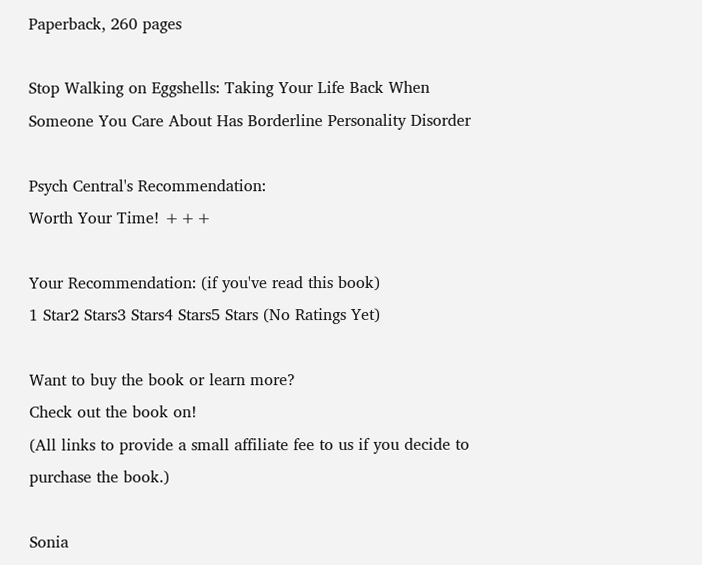Paperback, 260 pages

Stop Walking on Eggshells: Taking Your Life Back When Someone You Care About Has Borderline Personality Disorder

Psych Central's Recommendation:
Worth Your Time! +++

Your Recommendation: (if you've read this book)
1 Star2 Stars3 Stars4 Stars5 Stars (No Ratings Yet)

Want to buy the book or learn more?
Check out the book on!
(All links to provide a small affiliate fee to us if you decide to purchase the book.)

Sonia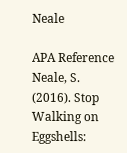Neale

APA Reference
Neale, S. (2016). Stop Walking on Eggshells: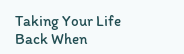Taking Your Life Back When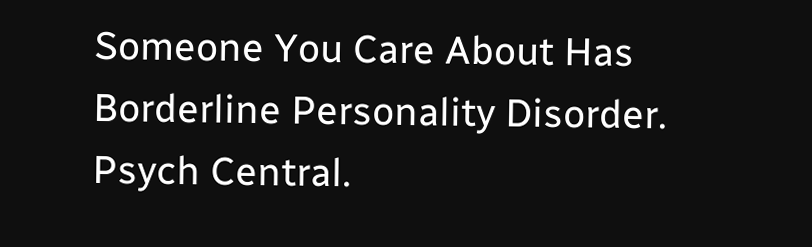Someone You Care About Has Borderline Personality Disorder. Psych Central.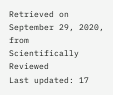Retrieved on September 29, 2020, from
Scientifically Reviewed
Last updated: 17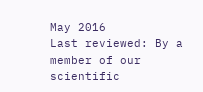May 2016
Last reviewed: By a member of our scientific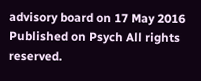advisory board on 17 May 2016
Published on Psych All rights reserved.